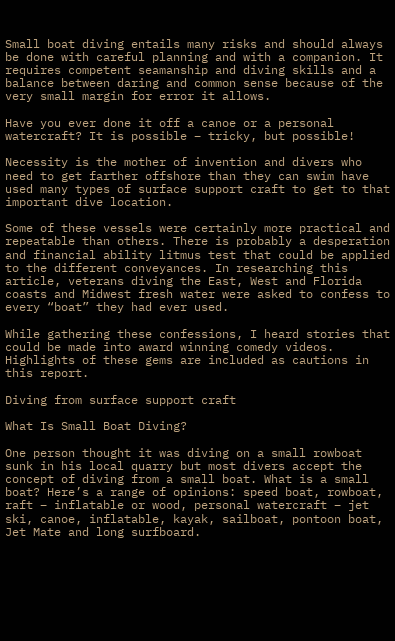Small boat diving entails many risks and should always be done with careful planning and with a companion. It requires competent seamanship and diving skills and a balance between daring and common sense because of the very small margin for error it allows.

Have you ever done it off a canoe or a personal watercraft? It is possible – tricky, but possible!

Necessity is the mother of invention and divers who need to get farther offshore than they can swim have used many types of surface support craft to get to that important dive location.

Some of these vessels were certainly more practical and repeatable than others. There is probably a desperation and financial ability litmus test that could be applied to the different conveyances. In researching this article, veterans diving the East, West and Florida coasts and Midwest fresh water were asked to confess to every “boat” they had ever used.

While gathering these confessions, I heard stories that could be made into award winning comedy videos. Highlights of these gems are included as cautions in this report.

Diving from surface support craft

What Is Small Boat Diving?

One person thought it was diving on a small rowboat sunk in his local quarry but most divers accept the concept of diving from a small boat. What is a small boat? Here’s a range of opinions: speed boat, rowboat, raft – inflatable or wood, personal watercraft – jet ski, canoe, inflatable, kayak, sailboat, pontoon boat, Jet Mate and long surfboard.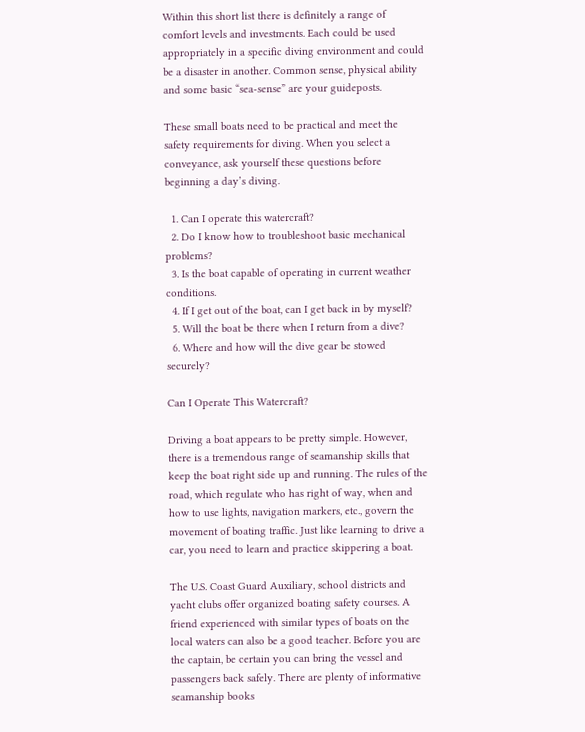Within this short list there is definitely a range of comfort levels and investments. Each could be used appropriately in a specific diving environment and could be a disaster in another. Common sense, physical ability and some basic “sea-sense” are your guideposts.

These small boats need to be practical and meet the safety requirements for diving. When you select a conveyance, ask yourself these questions before beginning a day’s diving.

  1. Can I operate this watercraft?
  2. Do I know how to troubleshoot basic mechanical problems?
  3. Is the boat capable of operating in current weather conditions.
  4. If I get out of the boat, can I get back in by myself?
  5. Will the boat be there when I return from a dive?
  6. Where and how will the dive gear be stowed securely?

Can I Operate This Watercraft?

Driving a boat appears to be pretty simple. However, there is a tremendous range of seamanship skills that keep the boat right side up and running. The rules of the road, which regulate who has right of way, when and how to use lights, navigation markers, etc., govern the movement of boating traffic. Just like learning to drive a car, you need to learn and practice skippering a boat.

The U.S. Coast Guard Auxiliary, school districts and yacht clubs offer organized boating safety courses. A friend experienced with similar types of boats on the local waters can also be a good teacher. Before you are the captain, be certain you can bring the vessel and passengers back safely. There are plenty of informative seamanship books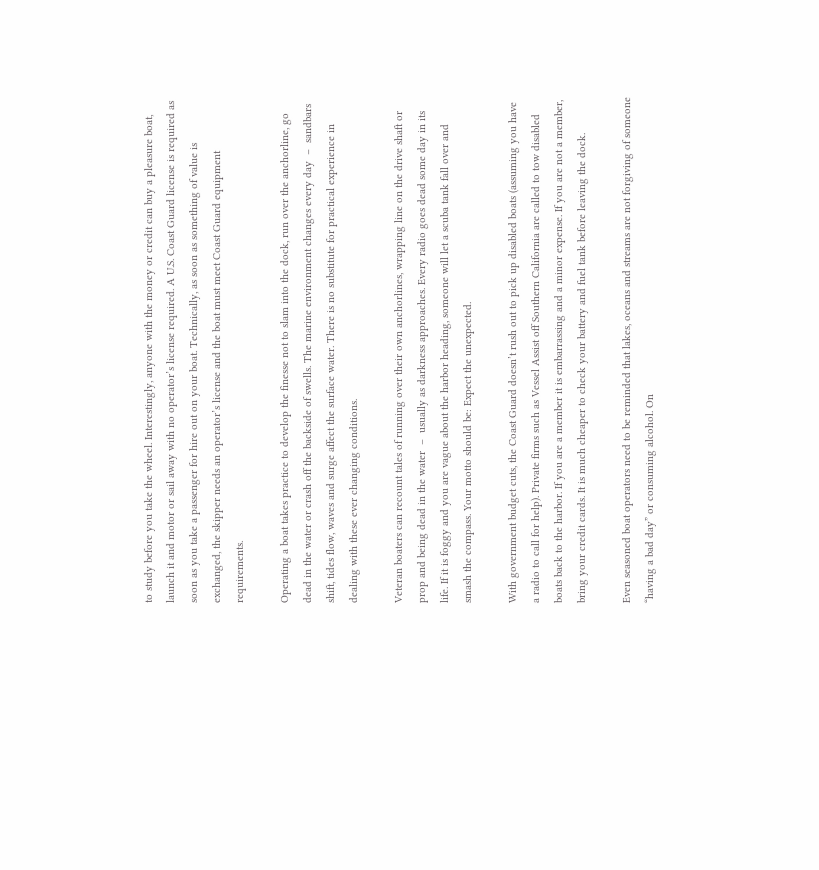to study before you take the wheel. Interestingly, anyone with the money or credit can buy a pleasure boat, launch it and motor or sail away with no operator’s license required. A U.S. Coast Guard license is required as soon as you take a passenger for hire out on your boat. Technically, as soon as something of value is exchanged, the skipper needs an operator’s license and the boat must meet Coast Guard equipment requirements.

Operating a boat takes practice to develop the finesse not to slam into the dock, run over the anchorline, go dead in the water or crash off the backside of swells. The marine environment changes every day  –  sandbars shift, tides flow, waves and surge affect the surface water. There is no substitute for practical experience in dealing with these ever changing conditions.

Veteran boaters can recount tales of running over their own anchorlines, wrapping line on the drive shaft or prop and being dead in the water  –  usually as darkness approaches. Every radio goes dead some day in its life. If it is foggy and you are vague about the harbor heading, someone will let a scuba tank fall over and smash the compass. Your motto should be: Expect the unexpected.

With government budget cuts, the Coast Guard doesn’t rush out to pick up disabled boats (assuming you have a radio to call for help). Private firms such as Vessel Assist off Southern California are called to tow disabled boats back to the harbor. If you are a member it is embarrassing and a minor expense. If you are not a member, bring your credit cards. It is much cheaper to check your battery and fuel tank before leaving the dock.

Even seasoned boat operators need to be reminded that lakes, oceans and streams are not forgiving of someone “having a bad day” or consuming alcohol. On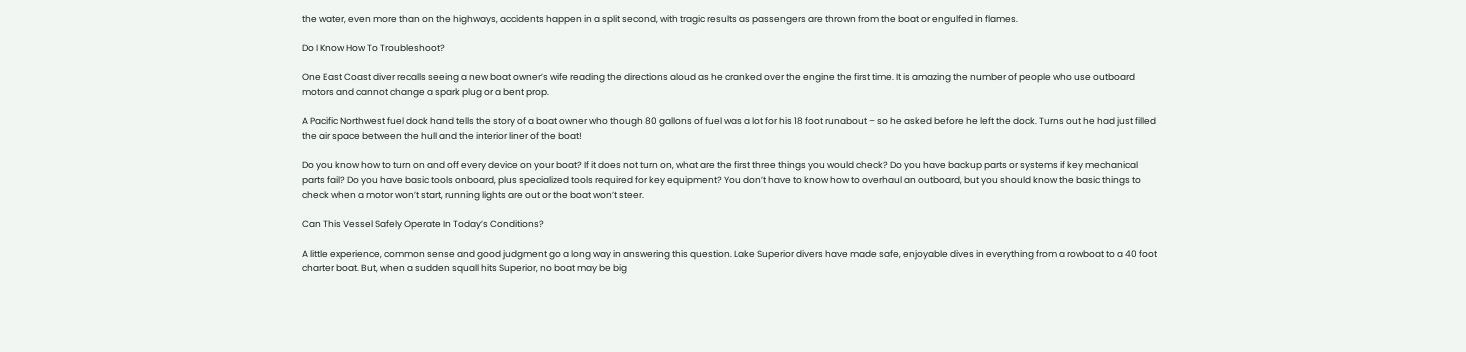the water, even more than on the highways, accidents happen in a split second, with tragic results as passengers are thrown from the boat or engulfed in flames.

Do I Know How To Troubleshoot?

One East Coast diver recalls seeing a new boat owner’s wife reading the directions aloud as he cranked over the engine the first time. It is amazing the number of people who use outboard motors and cannot change a spark plug or a bent prop.

A Pacific Northwest fuel dock hand tells the story of a boat owner who though 80 gallons of fuel was a lot for his 18 foot runabout – so he asked before he left the dock. Turns out he had just filled the air space between the hull and the interior liner of the boat!

Do you know how to turn on and off every device on your boat? If it does not turn on, what are the first three things you would check? Do you have backup parts or systems if key mechanical parts fail? Do you have basic tools onboard, plus specialized tools required for key equipment? You don’t have to know how to overhaul an outboard, but you should know the basic things to check when a motor won’t start, running lights are out or the boat won’t steer.

Can This Vessel Safely Operate In Today’s Conditions?

A little experience, common sense and good judgment go a long way in answering this question. Lake Superior divers have made safe, enjoyable dives in everything from a rowboat to a 40 foot charter boat. But, when a sudden squall hits Superior, no boat may be big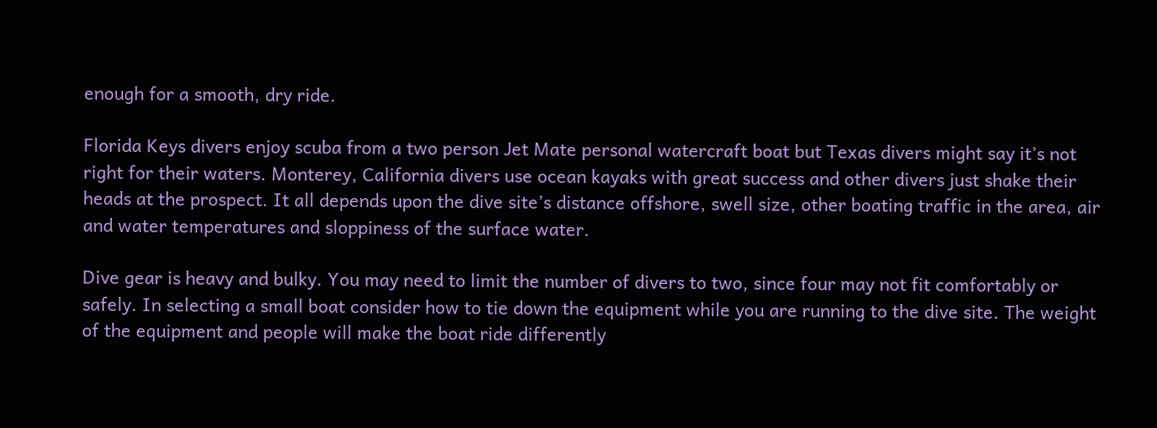enough for a smooth, dry ride.

Florida Keys divers enjoy scuba from a two person Jet Mate personal watercraft boat but Texas divers might say it’s not right for their waters. Monterey, California divers use ocean kayaks with great success and other divers just shake their heads at the prospect. It all depends upon the dive site’s distance offshore, swell size, other boating traffic in the area, air and water temperatures and sloppiness of the surface water.

Dive gear is heavy and bulky. You may need to limit the number of divers to two, since four may not fit comfortably or safely. In selecting a small boat consider how to tie down the equipment while you are running to the dive site. The weight of the equipment and people will make the boat ride differently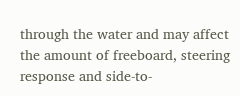through the water and may affect the amount of freeboard, steering response and side-to-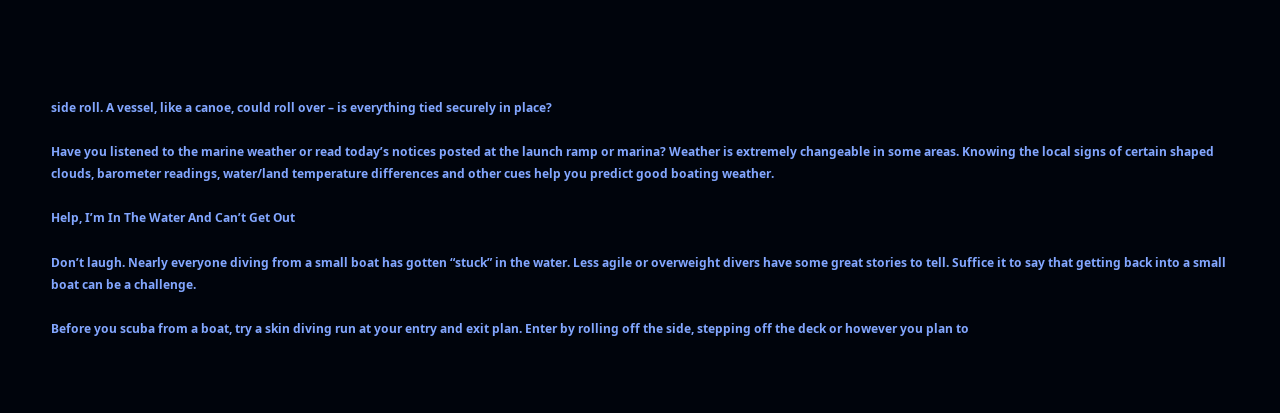side roll. A vessel, like a canoe, could roll over – is everything tied securely in place?

Have you listened to the marine weather or read today’s notices posted at the launch ramp or marina? Weather is extremely changeable in some areas. Knowing the local signs of certain shaped clouds, barometer readings, water/land temperature differences and other cues help you predict good boating weather.

Help, I’m In The Water And Can’t Get Out

Don’t laugh. Nearly everyone diving from a small boat has gotten “stuck” in the water. Less agile or overweight divers have some great stories to tell. Suffice it to say that getting back into a small boat can be a challenge.

Before you scuba from a boat, try a skin diving run at your entry and exit plan. Enter by rolling off the side, stepping off the deck or however you plan to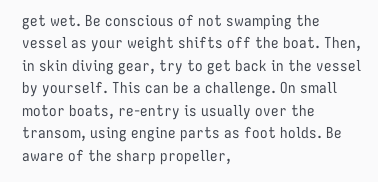get wet. Be conscious of not swamping the vessel as your weight shifts off the boat. Then, in skin diving gear, try to get back in the vessel by yourself. This can be a challenge. On small motor boats, re-entry is usually over the transom, using engine parts as foot holds. Be aware of the sharp propeller,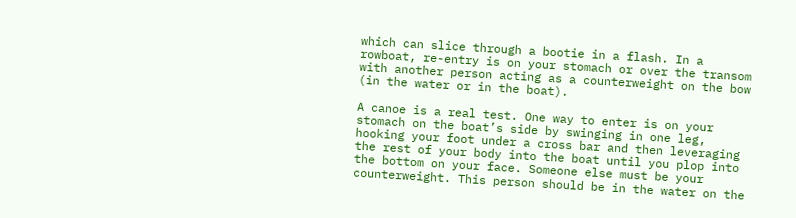which can slice through a bootie in a flash. In a rowboat, re-entry is on your stomach or over the transom with another person acting as a counterweight on the bow (in the water or in the boat).

A canoe is a real test. One way to enter is on your stomach on the boat’s side by swinging in one leg, hooking your foot under a cross bar and then leveraging the rest of your body into the boat until you plop into the bottom on your face. Someone else must be your counterweight. This person should be in the water on the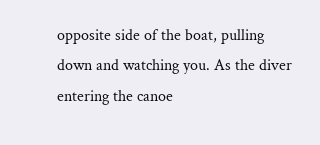opposite side of the boat, pulling down and watching you. As the diver entering the canoe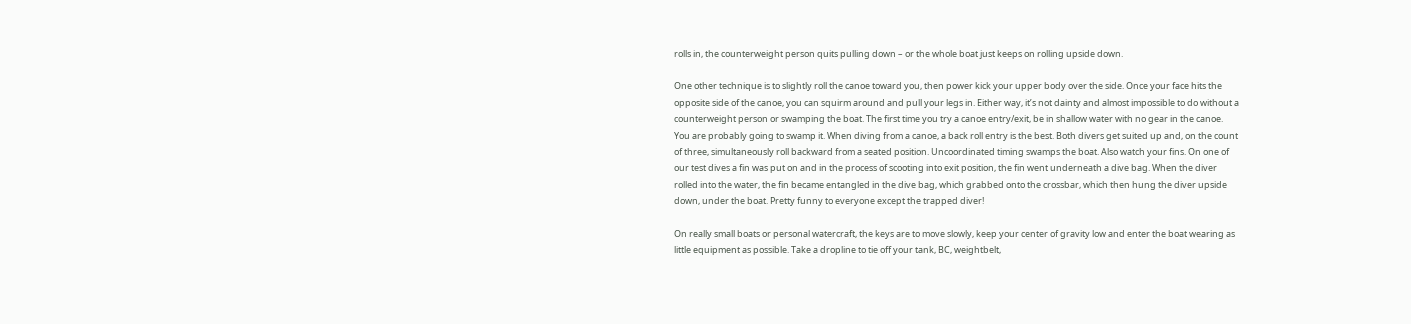rolls in, the counterweight person quits pulling down – or the whole boat just keeps on rolling upside down.

One other technique is to slightly roll the canoe toward you, then power kick your upper body over the side. Once your face hits the opposite side of the canoe, you can squirm around and pull your legs in. Either way, it’s not dainty and almost impossible to do without a counterweight person or swamping the boat. The first time you try a canoe entry/exit, be in shallow water with no gear in the canoe. You are probably going to swamp it. When diving from a canoe, a back roll entry is the best. Both divers get suited up and, on the count of three, simultaneously roll backward from a seated position. Uncoordinated timing swamps the boat. Also watch your fins. On one of our test dives a fin was put on and in the process of scooting into exit position, the fin went underneath a dive bag. When the diver rolled into the water, the fin became entangled in the dive bag, which grabbed onto the crossbar, which then hung the diver upside down, under the boat. Pretty funny to everyone except the trapped diver!

On really small boats or personal watercraft, the keys are to move slowly, keep your center of gravity low and enter the boat wearing as little equipment as possible. Take a dropline to tie off your tank, BC, weightbelt,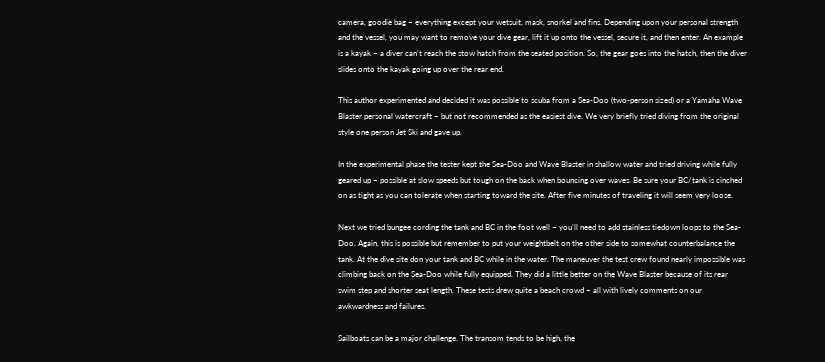camera, goodie bag – everything except your wetsuit, mask, snorkel and fins. Depending upon your personal strength and the vessel, you may want to remove your dive gear, lift it up onto the vessel, secure it, and then enter. An example is a kayak – a diver can’t reach the stow hatch from the seated position. So, the gear goes into the hatch, then the diver slides onto the kayak going up over the rear end.

This author experimented and decided it was possible to scuba from a Sea-Doo (two-person sized) or a Yamaha Wave Blaster personal watercraft – but not recommended as the easiest dive. We very briefly tried diving from the original style one person Jet Ski and gave up.

In the experimental phase the tester kept the Sea-Doo and Wave Blaster in shallow water and tried driving while fully geared up – possible at slow speeds but tough on the back when bouncing over waves. Be sure your BC/tank is cinched on as tight as you can tolerate when starting toward the site. After five minutes of traveling it will seem very loose.

Next we tried bungee cording the tank and BC in the foot well – you’ll need to add stainless tiedown loops to the Sea-Doo. Again, this is possible but remember to put your weightbelt on the other side to somewhat counterbalance the tank. At the dive site don your tank and BC while in the water. The maneuver the test crew found nearly impossible was climbing back on the Sea-Doo while fully equipped. They did a little better on the Wave Blaster because of its rear swim step and shorter seat length. These tests drew quite a beach crowd – all with lively comments on our awkwardness and failures.

Sailboats can be a major challenge. The transom tends to be high, the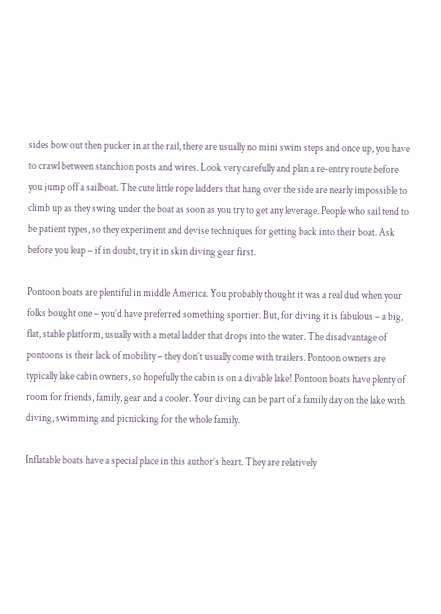sides bow out then pucker in at the rail, there are usually no mini swim steps and once up, you have to crawl between stanchion posts and wires. Look very carefully and plan a re-entry route before you jump off a sailboat. The cute little rope ladders that hang over the side are nearly impossible to climb up as they swing under the boat as soon as you try to get any leverage. People who sail tend to be patient types, so they experiment and devise techniques for getting back into their boat. Ask before you leap – if in doubt, try it in skin diving gear first.

Pontoon boats are plentiful in middle America. You probably thought it was a real dud when your folks bought one – you’d have preferred something sportier. But, for diving it is fabulous – a big, flat, stable platform, usually with a metal ladder that drops into the water. The disadvantage of pontoons is their lack of mobility – they don’t usually come with trailers. Pontoon owners are typically lake cabin owners, so hopefully the cabin is on a divable lake! Pontoon boats have plenty of room for friends, family, gear and a cooler. Your diving can be part of a family day on the lake with diving, swimming and picnicking for the whole family.

Inflatable boats have a special place in this author’s heart. They are relatively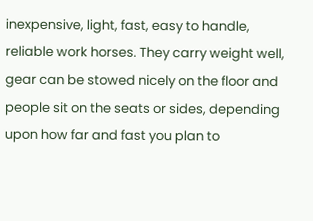inexpensive, light, fast, easy to handle, reliable work horses. They carry weight well, gear can be stowed nicely on the floor and people sit on the seats or sides, depending upon how far and fast you plan to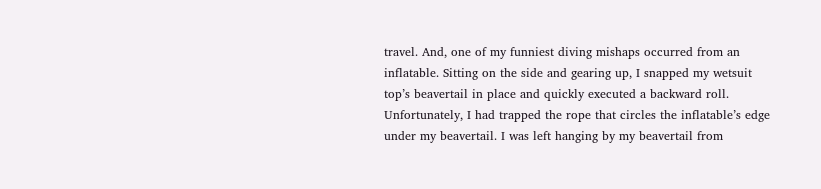travel. And, one of my funniest diving mishaps occurred from an inflatable. Sitting on the side and gearing up, I snapped my wetsuit top’s beavertail in place and quickly executed a backward roll. Unfortunately, I had trapped the rope that circles the inflatable’s edge under my beavertail. I was left hanging by my beavertail from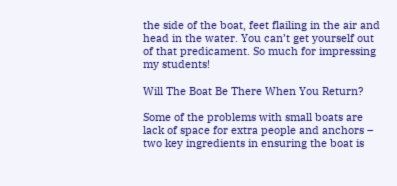the side of the boat, feet flailing in the air and head in the water. You can’t get yourself out of that predicament. So much for impressing my students!

Will The Boat Be There When You Return?

Some of the problems with small boats are lack of space for extra people and anchors – two key ingredients in ensuring the boat is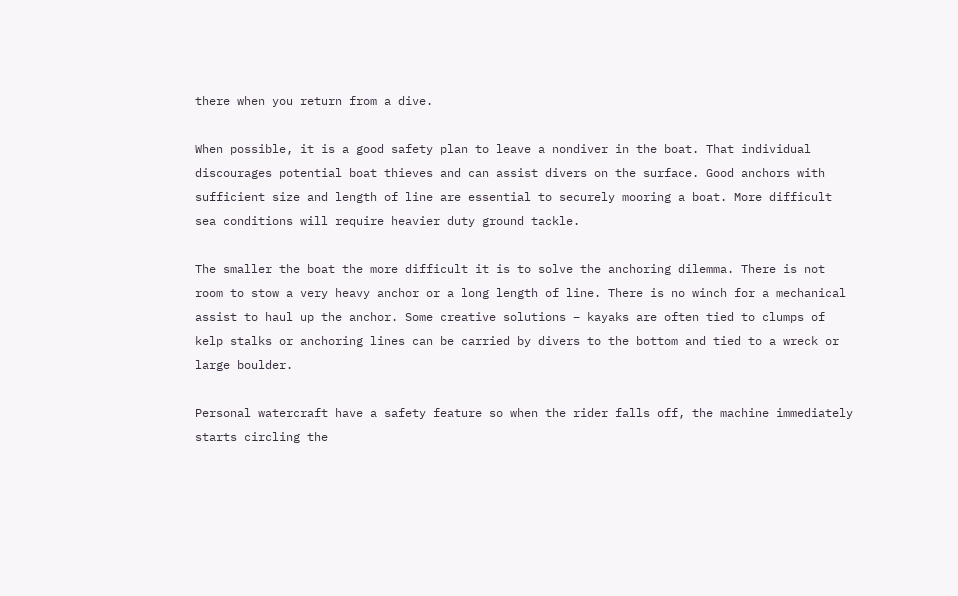there when you return from a dive.

When possible, it is a good safety plan to leave a nondiver in the boat. That individual discourages potential boat thieves and can assist divers on the surface. Good anchors with sufficient size and length of line are essential to securely mooring a boat. More difficult sea conditions will require heavier duty ground tackle.

The smaller the boat the more difficult it is to solve the anchoring dilemma. There is not room to stow a very heavy anchor or a long length of line. There is no winch for a mechanical assist to haul up the anchor. Some creative solutions – kayaks are often tied to clumps of kelp stalks or anchoring lines can be carried by divers to the bottom and tied to a wreck or large boulder.

Personal watercraft have a safety feature so when the rider falls off, the machine immediately starts circling the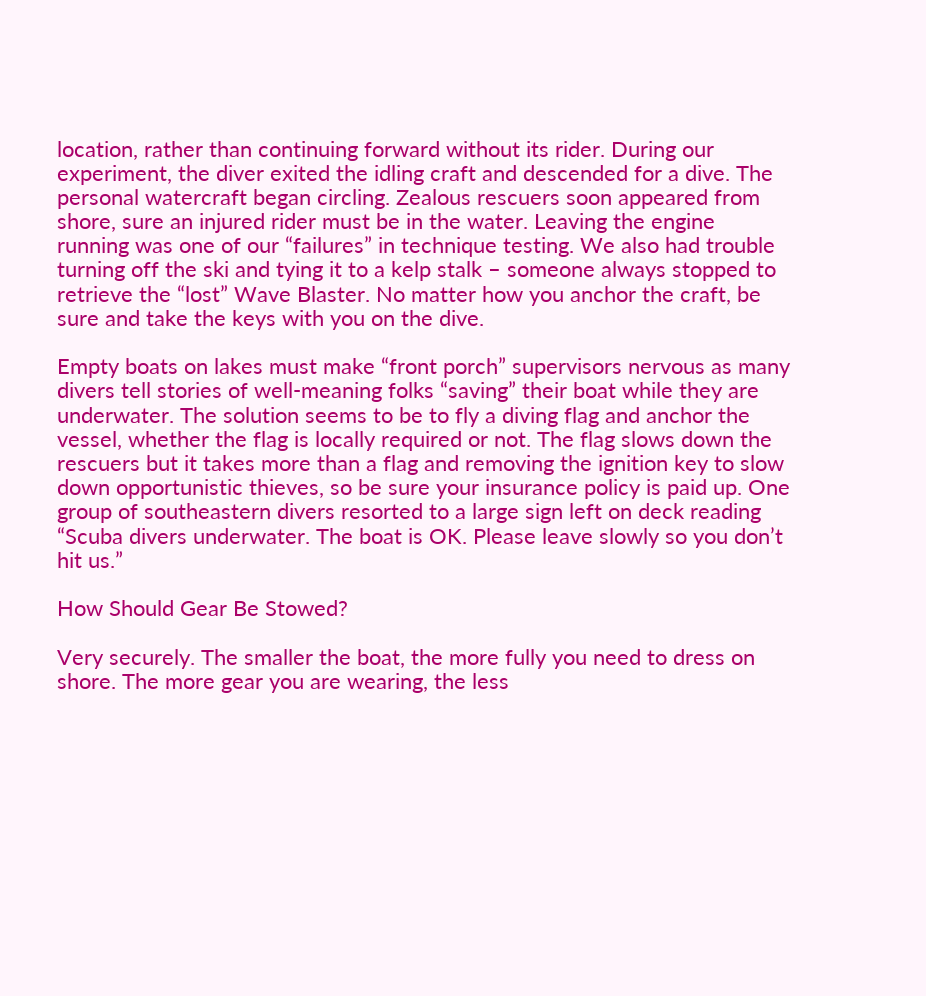location, rather than continuing forward without its rider. During our experiment, the diver exited the idling craft and descended for a dive. The personal watercraft began circling. Zealous rescuers soon appeared from shore, sure an injured rider must be in the water. Leaving the engine running was one of our “failures” in technique testing. We also had trouble turning off the ski and tying it to a kelp stalk – someone always stopped to retrieve the “lost” Wave Blaster. No matter how you anchor the craft, be sure and take the keys with you on the dive.

Empty boats on lakes must make “front porch” supervisors nervous as many divers tell stories of well-meaning folks “saving” their boat while they are underwater. The solution seems to be to fly a diving flag and anchor the vessel, whether the flag is locally required or not. The flag slows down the rescuers but it takes more than a flag and removing the ignition key to slow down opportunistic thieves, so be sure your insurance policy is paid up. One group of southeastern divers resorted to a large sign left on deck reading “Scuba divers underwater. The boat is OK. Please leave slowly so you don’t hit us.”

How Should Gear Be Stowed?

Very securely. The smaller the boat, the more fully you need to dress on shore. The more gear you are wearing, the less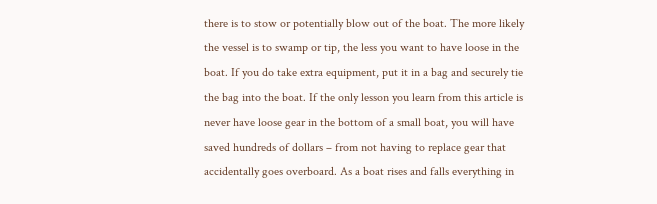there is to stow or potentially blow out of the boat. The more likely the vessel is to swamp or tip, the less you want to have loose in the boat. If you do take extra equipment, put it in a bag and securely tie the bag into the boat. If the only lesson you learn from this article is never have loose gear in the bottom of a small boat, you will have saved hundreds of dollars – from not having to replace gear that accidentally goes overboard. As a boat rises and falls everything in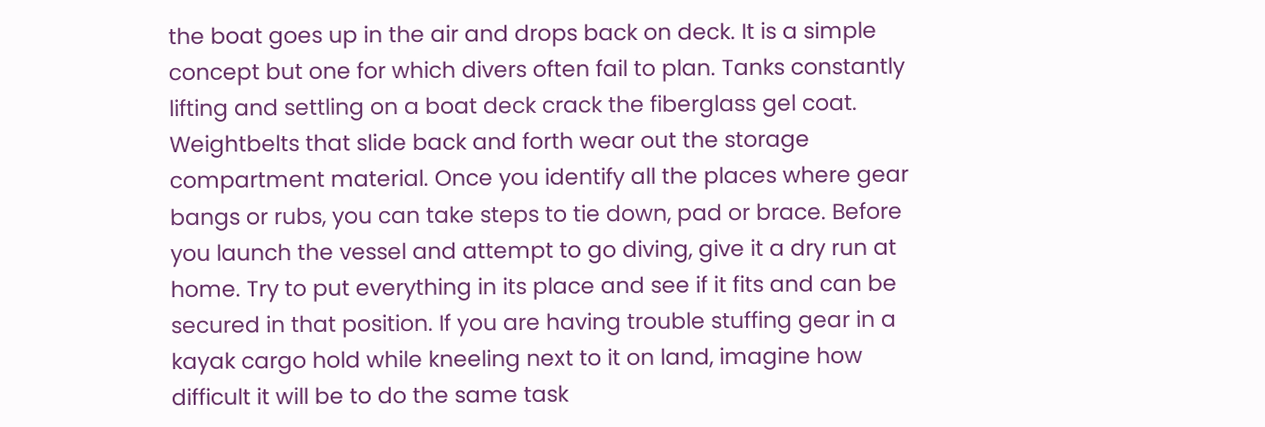the boat goes up in the air and drops back on deck. It is a simple concept but one for which divers often fail to plan. Tanks constantly lifting and settling on a boat deck crack the fiberglass gel coat. Weightbelts that slide back and forth wear out the storage compartment material. Once you identify all the places where gear bangs or rubs, you can take steps to tie down, pad or brace. Before you launch the vessel and attempt to go diving, give it a dry run at home. Try to put everything in its place and see if it fits and can be secured in that position. If you are having trouble stuffing gear in a kayak cargo hold while kneeling next to it on land, imagine how difficult it will be to do the same task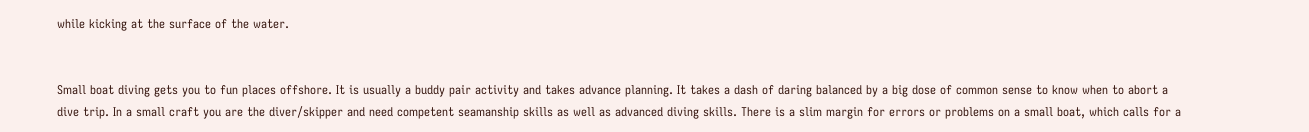while kicking at the surface of the water.


Small boat diving gets you to fun places offshore. It is usually a buddy pair activity and takes advance planning. It takes a dash of daring balanced by a big dose of common sense to know when to abort a dive trip. In a small craft you are the diver/skipper and need competent seamanship skills as well as advanced diving skills. There is a slim margin for errors or problems on a small boat, which calls for a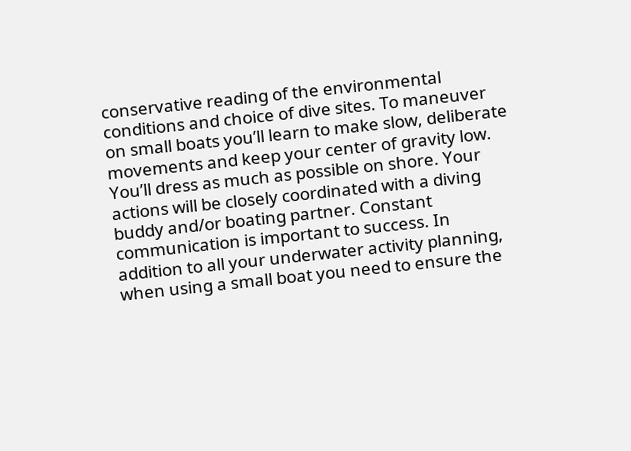conservative reading of the environmental conditions and choice of dive sites. To maneuver on small boats you’ll learn to make slow, deliberate movements and keep your center of gravity low. You’ll dress as much as possible on shore. Your actions will be closely coordinated with a diving buddy and/or boating partner. Constant communication is important to success. In addition to all your underwater activity planning, when using a small boat you need to ensure the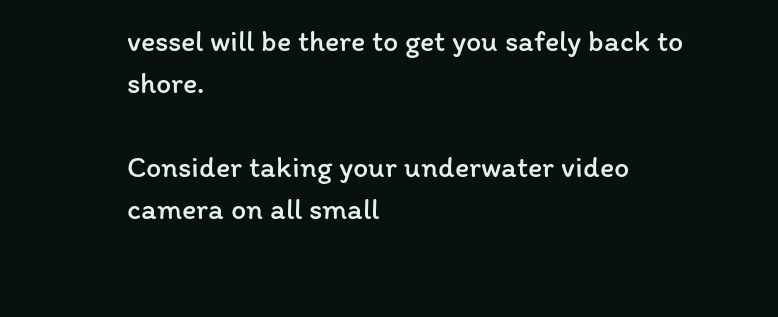vessel will be there to get you safely back to shore.

Consider taking your underwater video camera on all small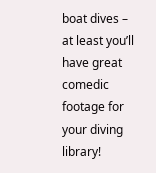boat dives – at least you’ll have great comedic footage for your diving library!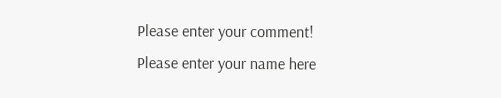Please enter your comment!
Please enter your name here